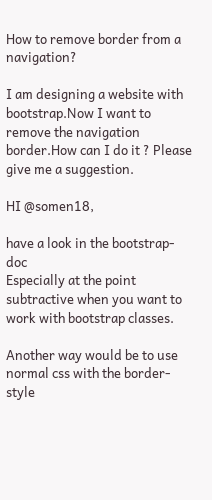How to remove border from a navigation?

I am designing a website with bootstrap.Now I want to remove the navigation border.How can I do it ? Please give me a suggestion.

HI @somen18,

have a look in the bootstrap-doc
Especially at the point subtractive when you want to work with bootstrap classes.

Another way would be to use normal css with the border-style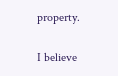property.

I believe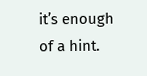it’s enough of a hint.